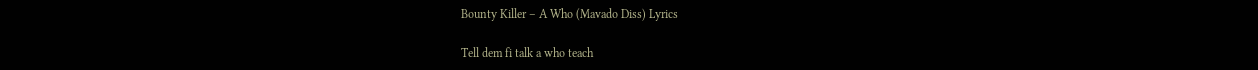Bounty Killer – A Who (Mavado Diss) Lyrics

Tell dem fi talk a who teach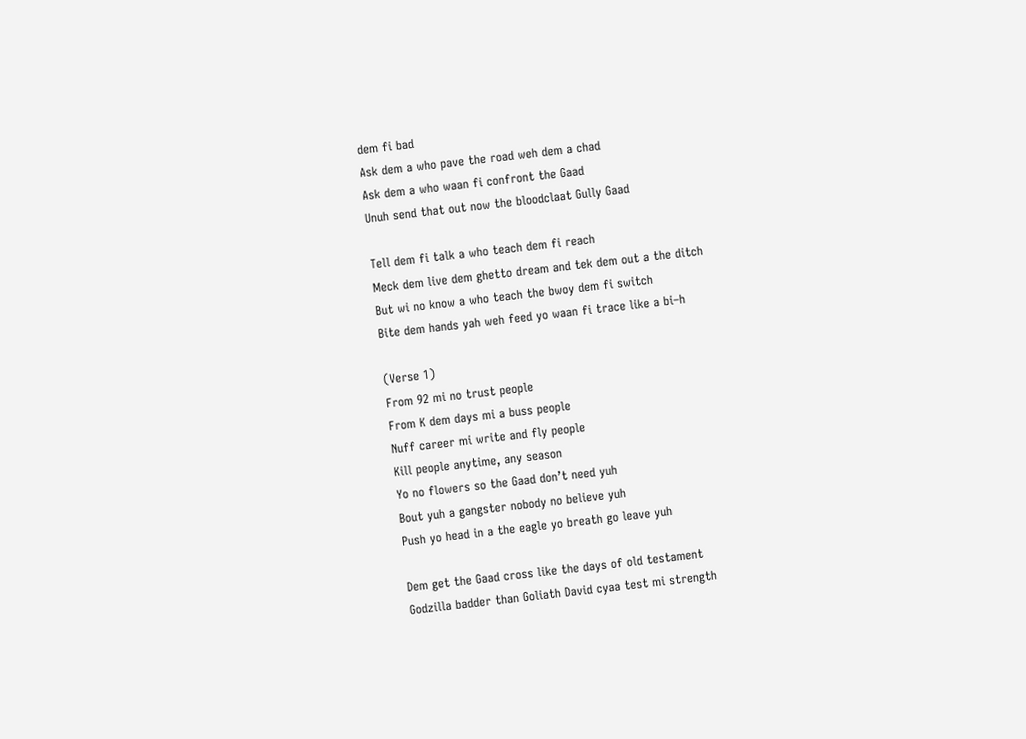dem fi bad
Ask dem a who pave the road weh dem a chad
Ask dem a who waan fi confront the Gaad
Unuh send that out now the bloodclaat Gully Gaad

Tell dem fi talk a who teach dem fi reach
Meck dem live dem ghetto dream and tek dem out a the ditch
But wi no know a who teach the bwoy dem fi switch
Bite dem hands yah weh feed yo waan fi trace like a bi–h

(Verse 1)
From 92 mi no trust people
From K dem days mi a buss people
Nuff career mi write and fly people
Kill people anytime, any season
Yo no flowers so the Gaad don’t need yuh
Bout yuh a gangster nobody no believe yuh
Push yo head in a the eagle yo breath go leave yuh

Dem get the Gaad cross like the days of old testament
Godzilla badder than Goliath David cyaa test mi strength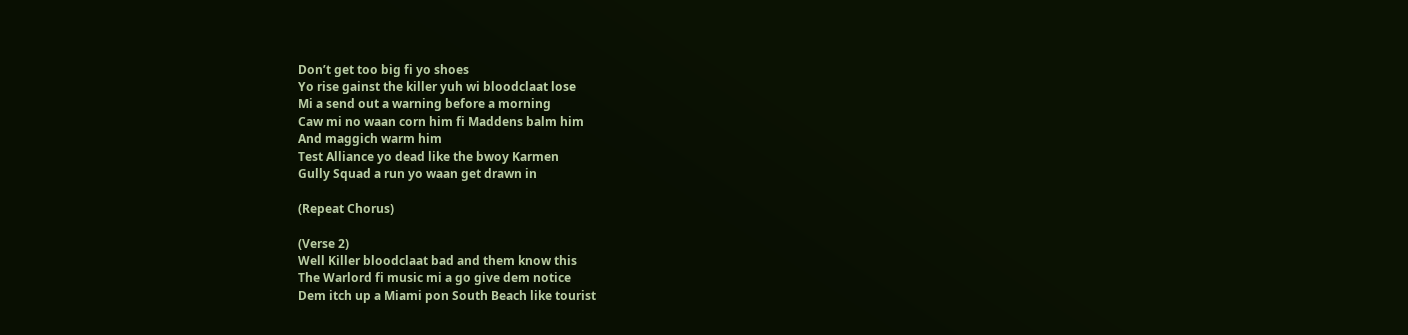Don’t get too big fi yo shoes
Yo rise gainst the killer yuh wi bloodclaat lose
Mi a send out a warning before a morning
Caw mi no waan corn him fi Maddens balm him
And maggich warm him
Test Alliance yo dead like the bwoy Karmen
Gully Squad a run yo waan get drawn in

(Repeat Chorus)

(Verse 2)
Well Killer bloodclaat bad and them know this
The Warlord fi music mi a go give dem notice
Dem itch up a Miami pon South Beach like tourist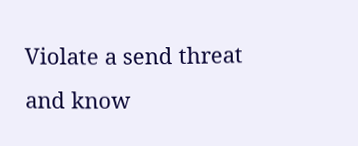Violate a send threat and know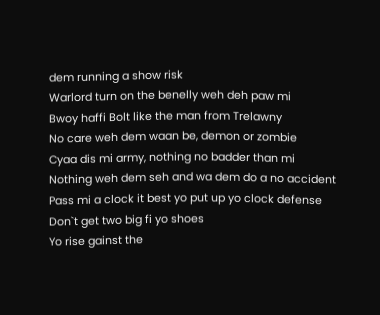dem running a show risk
Warlord turn on the benelly weh deh paw mi
Bwoy haffi Bolt like the man from Trelawny
No care weh dem waan be, demon or zombie
Cyaa dis mi army, nothing no badder than mi
Nothing weh dem seh and wa dem do a no accident
Pass mi a clock it best yo put up yo clock defense
Don`t get two big fi yo shoes
Yo rise gainst the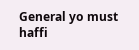General yo must haffi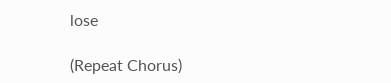lose

(Repeat Chorus)